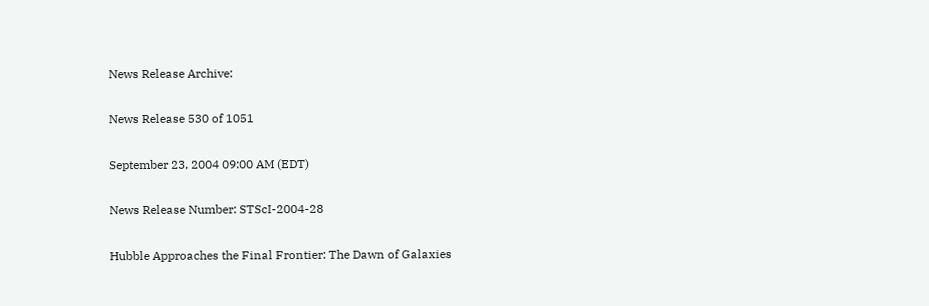News Release Archive:

News Release 530 of 1051

September 23, 2004 09:00 AM (EDT)

News Release Number: STScI-2004-28

Hubble Approaches the Final Frontier: The Dawn of Galaxies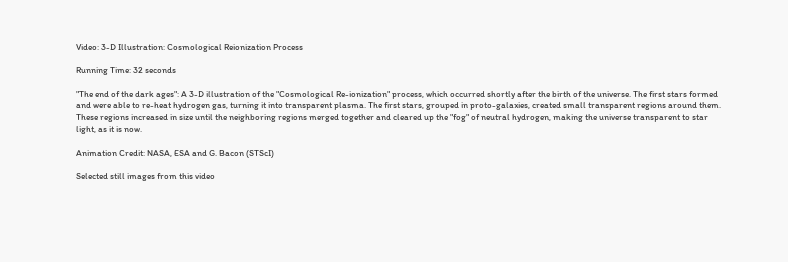Video: 3-D Illustration: Cosmological Reionization Process

Running Time: 32 seconds

"The end of the dark ages": A 3-D illustration of the "Cosmological Re-ionization" process, which occurred shortly after the birth of the universe. The first stars formed and were able to re-heat hydrogen gas, turning it into transparent plasma. The first stars, grouped in proto-galaxies, created small transparent regions around them. These regions increased in size until the neighboring regions merged together and cleared up the "fog" of neutral hydrogen, making the universe transparent to star light, as it is now.

Animation Credit: NASA, ESA and G. Bacon (STScI)

Selected still images from this video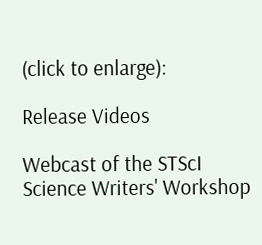(click to enlarge):

Release Videos

Webcast of the STScI Science Writers' Workshop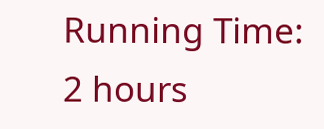Running Time: 2 hours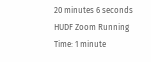20 minutes 6 seconds
HUDF Zoom Running Time: 1 minute